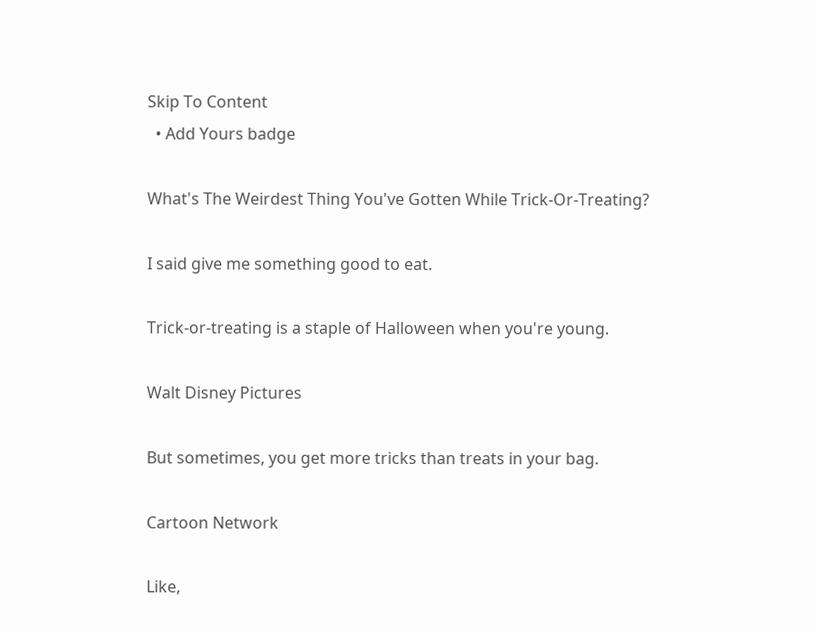Skip To Content
  • Add Yours badge

What's The Weirdest Thing You've Gotten While Trick-Or-Treating?

I said give me something good to eat.

Trick-or-treating is a staple of Halloween when you're young.

Walt Disney Pictures

But sometimes, you get more tricks than treats in your bag.

Cartoon Network

Like,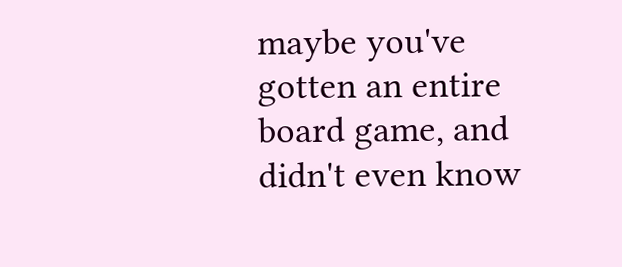maybe you've gotten an entire board game, and didn't even know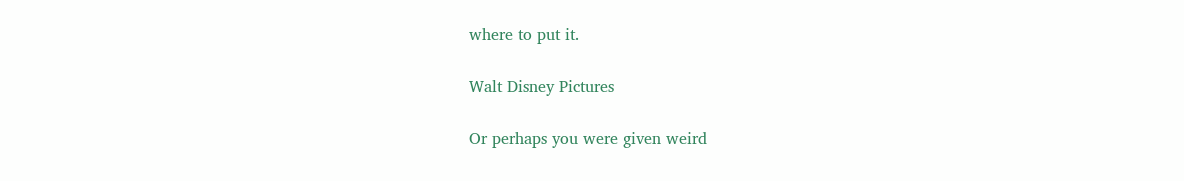where to put it.

Walt Disney Pictures

Or perhaps you were given weird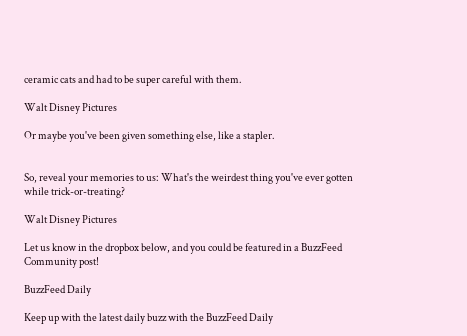ceramic cats and had to be super careful with them.

Walt Disney Pictures

Or maybe you've been given something else, like a stapler.


So, reveal your memories to us: What's the weirdest thing you've ever gotten while trick-or-treating?

Walt Disney Pictures

Let us know in the dropbox below, and you could be featured in a BuzzFeed Community post!

BuzzFeed Daily

Keep up with the latest daily buzz with the BuzzFeed Daily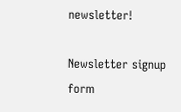newsletter!

Newsletter signup form